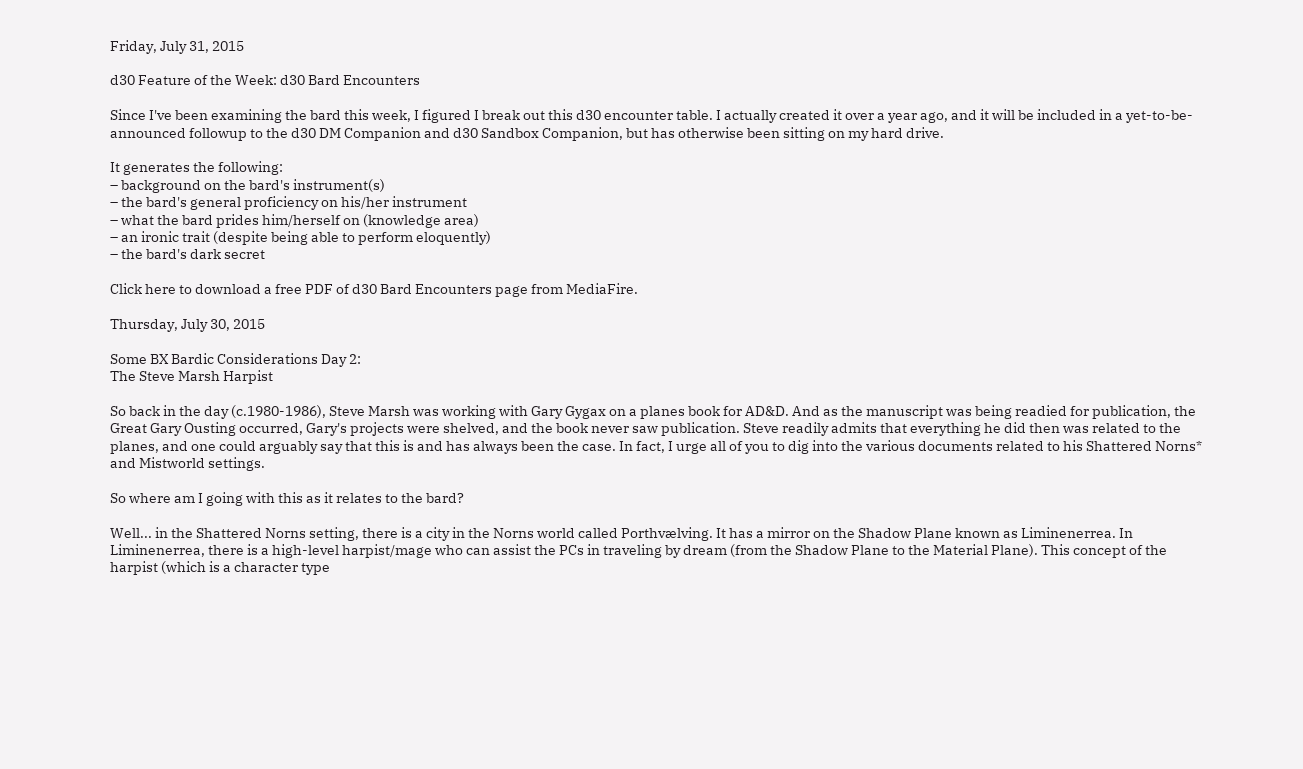Friday, July 31, 2015

d30 Feature of the Week: d30 Bard Encounters

Since I've been examining the bard this week, I figured I break out this d30 encounter table. I actually created it over a year ago, and it will be included in a yet-to-be-announced followup to the d30 DM Companion and d30 Sandbox Companion, but has otherwise been sitting on my hard drive.

It generates the following:
– background on the bard's instrument(s)
– the bard's general proficiency on his/her instrument
– what the bard prides him/herself on (knowledge area)
– an ironic trait (despite being able to perform eloquently)
– the bard's dark secret

Click here to download a free PDF of d30 Bard Encounters page from MediaFire.

Thursday, July 30, 2015

Some BX Bardic Considerations Day 2:
The Steve Marsh Harpist

So back in the day (c.1980-1986), Steve Marsh was working with Gary Gygax on a planes book for AD&D. And as the manuscript was being readied for publication, the Great Gary Ousting occurred, Gary's projects were shelved, and the book never saw publication. Steve readily admits that everything he did then was related to the planes, and one could arguably say that this is and has always been the case. In fact, I urge all of you to dig into the various documents related to his Shattered Norns* and Mistworld settings.

So where am I going with this as it relates to the bard?

Well... in the Shattered Norns setting, there is a city in the Norns world called Porthvælving. It has a mirror on the Shadow Plane known as Liminenerrea. In Liminenerrea, there is a high-level harpist/mage who can assist the PCs in traveling by dream (from the Shadow Plane to the Material Plane). This concept of the harpist (which is a character type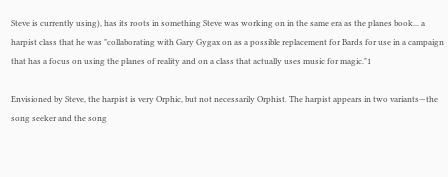Steve is currently using), has its roots in something Steve was working on in the same era as the planes book... a harpist class that he was "collaborating with Gary Gygax on as a possible replacement for Bards for use in a campaign that has a focus on using the planes of reality and on a class that actually uses music for magic."1

Envisioned by Steve, the harpist is very Orphic, but not necessarily Orphist. The harpist appears in two variants—the song seeker and the song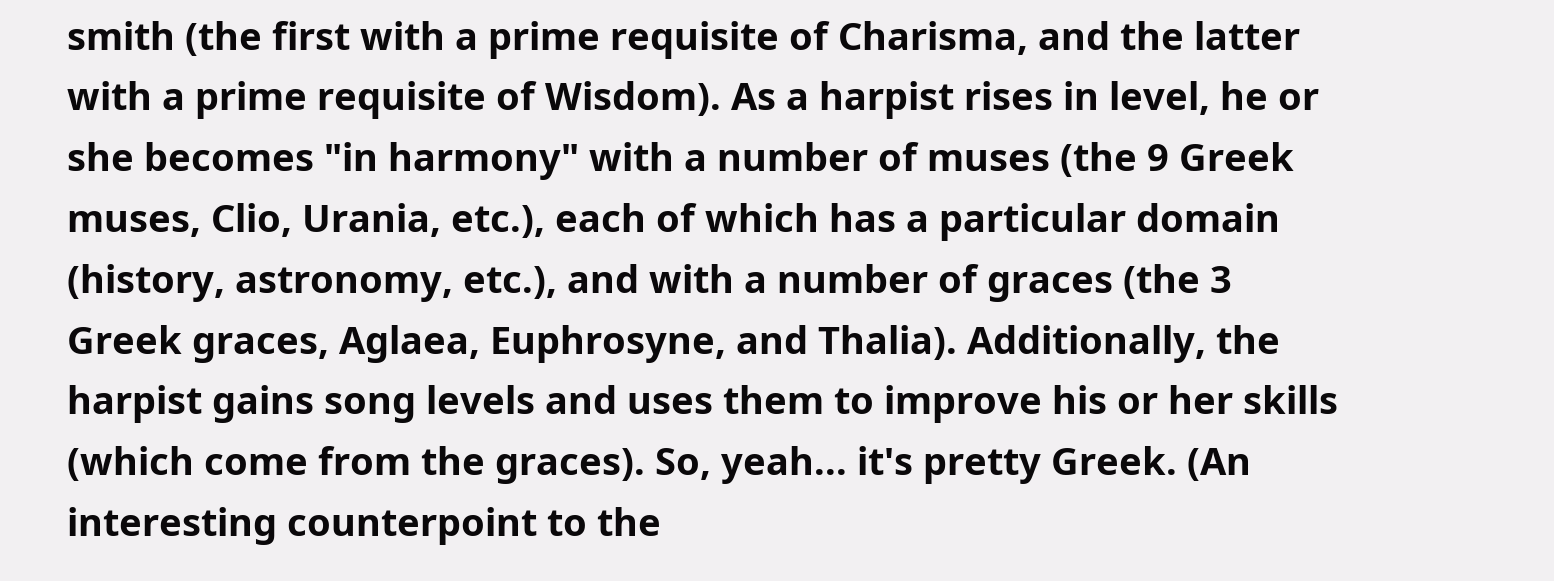smith (the first with a prime requisite of Charisma, and the latter with a prime requisite of Wisdom). As a harpist rises in level, he or she becomes "in harmony" with a number of muses (the 9 Greek muses, Clio, Urania, etc.), each of which has a particular domain (history, astronomy, etc.), and with a number of graces (the 3 Greek graces, Aglaea, Euphrosyne, and Thalia). Additionally, the harpist gains song levels and uses them to improve his or her skills (which come from the graces). So, yeah... it's pretty Greek. (An interesting counterpoint to the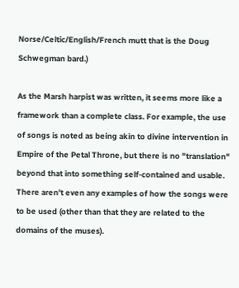Norse/Celtic/English/French mutt that is the Doug Schwegman bard.)

As the Marsh harpist was written, it seems more like a framework than a complete class. For example, the use of songs is noted as being akin to divine intervention in Empire of the Petal Throne, but there is no "translation" beyond that into something self-contained and usable. There aren't even any examples of how the songs were to be used (other than that they are related to the domains of the muses).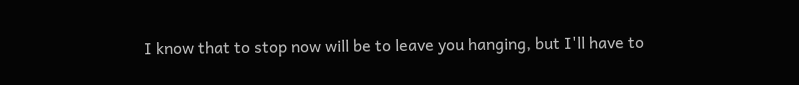I know that to stop now will be to leave you hanging, but I'll have to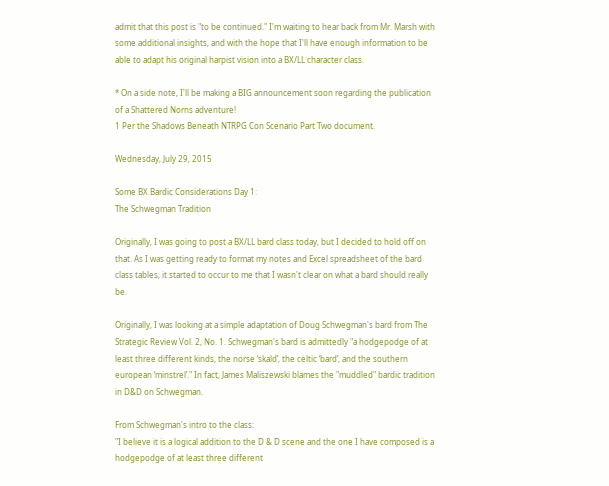admit that this post is "to be continued." I'm waiting to hear back from Mr. Marsh with some additional insights, and with the hope that I'll have enough information to be able to adapt his original harpist vision into a BX/LL character class.

* On a side note, I'll be making a BIG announcement soon regarding the publication of a Shattered Norns adventure!
1 Per the Shadows Beneath NTRPG Con Scenario Part Two document.

Wednesday, July 29, 2015

Some BX Bardic Considerations Day 1:
The Schwegman Tradition

Originally, I was going to post a BX/LL bard class today, but I decided to hold off on that. As I was getting ready to format my notes and Excel spreadsheet of the bard class tables, it started to occur to me that I wasn't clear on what a bard should really be.

Originally, I was looking at a simple adaptation of Doug Schwegman's bard from The Strategic Review Vol. 2, No. 1. Schwegman's bard is admittedly "a hodgepodge of at least three different kinds, the norse ‘skald’, the celtic ‘bard’, and the southern european ‘minstrel’." In fact, James Maliszewski blames the "muddled" bardic tradition in D&D on Schwegman.

From Schwegman's intro to the class:
"I believe it is a logical addition to the D & D scene and the one I have composed is a hodgepodge of at least three different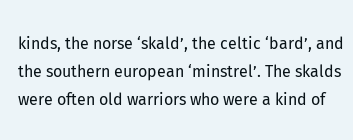kinds, the norse ‘skald’, the celtic ‘bard’, and the southern european ‘minstrel’. The skalds were often old warriors who were a kind of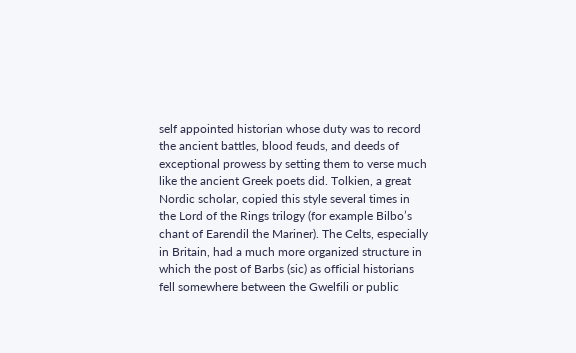self appointed historian whose duty was to record the ancient battles, blood feuds, and deeds of exceptional prowess by setting them to verse much like the ancient Greek poets did. Tolkien, a great Nordic scholar, copied this style several times in the Lord of the Rings trilogy (for example Bilbo’s chant of Earendil the Mariner). The Celts, especially in Britain, had a much more organized structure in which the post of Barbs (sic) as official historians fell somewhere between the Gwelfili or public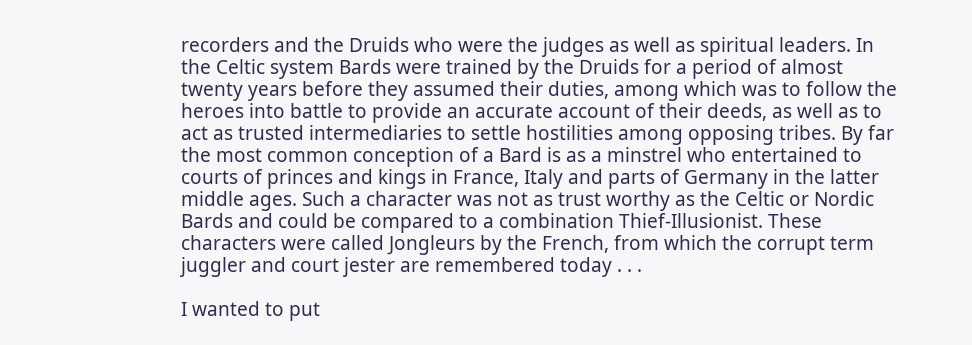recorders and the Druids who were the judges as well as spiritual leaders. In the Celtic system Bards were trained by the Druids for a period of almost twenty years before they assumed their duties, among which was to follow the heroes into battle to provide an accurate account of their deeds, as well as to act as trusted intermediaries to settle hostilities among opposing tribes. By far the most common conception of a Bard is as a minstrel who entertained to courts of princes and kings in France, Italy and parts of Germany in the latter middle ages. Such a character was not as trust worthy as the Celtic or Nordic Bards and could be compared to a combination Thief-Illusionist. These characters were called Jongleurs by the French, from which the corrupt term juggler and court jester are remembered today . . .

I wanted to put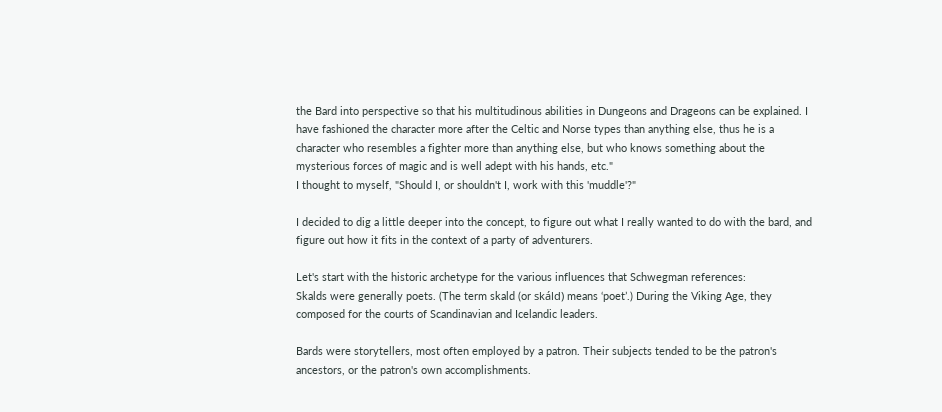the Bard into perspective so that his multitudinous abilities in Dungeons and Drageons can be explained. I have fashioned the character more after the Celtic and Norse types than anything else, thus he is a character who resembles a fighter more than anything else, but who knows something about the mysterious forces of magic and is well adept with his hands, etc."
I thought to myself, "Should I, or shouldn't I, work with this 'muddle'?"

I decided to dig a little deeper into the concept, to figure out what I really wanted to do with the bard, and figure out how it fits in the context of a party of adventurers.

Let's start with the historic archetype for the various influences that Schwegman references:
Skalds were generally poets. (The term skald (or skáld) means ‘poet’.) During the Viking Age, they composed for the courts of Scandinavian and Icelandic leaders.

Bards were storytellers, most often employed by a patron. Their subjects tended to be the patron's ancestors, or the patron's own accomplishments.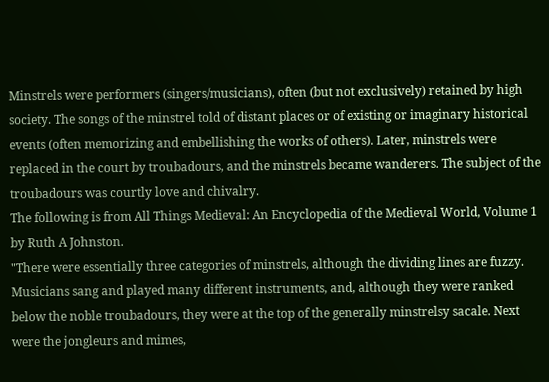Minstrels were performers (singers/musicians), often (but not exclusively) retained by high society. The songs of the minstrel told of distant places or of existing or imaginary historical events (often memorizing and embellishing the works of others). Later, minstrels were replaced in the court by troubadours, and the minstrels became wanderers. The subject of the troubadours was courtly love and chivalry.
The following is from All Things Medieval: An Encyclopedia of the Medieval World, Volume 1 by Ruth A Johnston.
"There were essentially three categories of minstrels, although the dividing lines are fuzzy. Musicians sang and played many different instruments, and, although they were ranked below the noble troubadours, they were at the top of the generally minstrelsy sacale. Next were the jongleurs and mimes,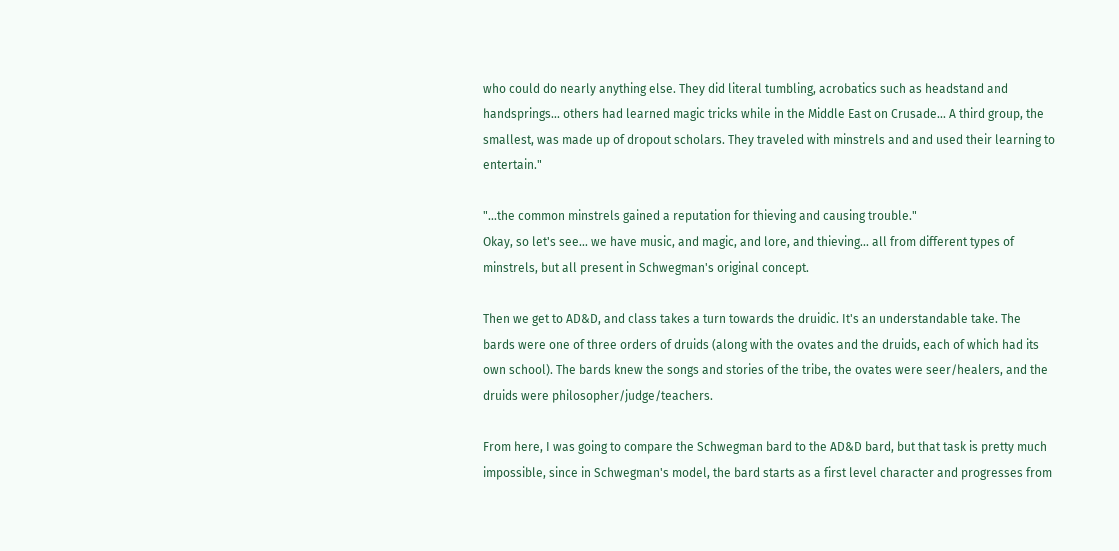who could do nearly anything else. They did literal tumbling, acrobatics such as headstand and handsprings... others had learned magic tricks while in the Middle East on Crusade... A third group, the smallest, was made up of dropout scholars. They traveled with minstrels and and used their learning to entertain."

"...the common minstrels gained a reputation for thieving and causing trouble."
Okay, so let's see... we have music, and magic, and lore, and thieving... all from different types of minstrels, but all present in Schwegman's original concept.

Then we get to AD&D, and class takes a turn towards the druidic. It's an understandable take. The bards were one of three orders of druids (along with the ovates and the druids, each of which had its own school). The bards knew the songs and stories of the tribe, the ovates were seer/healers, and the druids were philosopher/judge/teachers.

From here, I was going to compare the Schwegman bard to the AD&D bard, but that task is pretty much impossible, since in Schwegman's model, the bard starts as a first level character and progresses from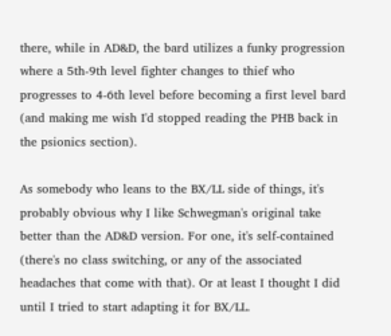there, while in AD&D, the bard utilizes a funky progression where a 5th-9th level fighter changes to thief who progresses to 4-6th level before becoming a first level bard (and making me wish I'd stopped reading the PHB back in the psionics section).

As somebody who leans to the BX/LL side of things, it's probably obvious why I like Schwegman's original take better than the AD&D version. For one, it's self-contained (there's no class switching, or any of the associated headaches that come with that). Or at least I thought I did until I tried to start adapting it for BX/LL.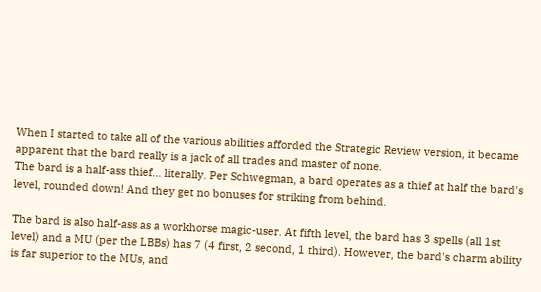When I started to take all of the various abilities afforded the Strategic Review version, it became apparent that the bard really is a jack of all trades and master of none.
The bard is a half-ass thief... literally. Per Schwegman, a bard operates as a thief at half the bard's level, rounded down! And they get no bonuses for striking from behind.

The bard is also half-ass as a workhorse magic-user. At fifth level, the bard has 3 spells (all 1st level) and a MU (per the LBBs) has 7 (4 first, 2 second, 1 third). However, the bard's charm ability is far superior to the MUs, and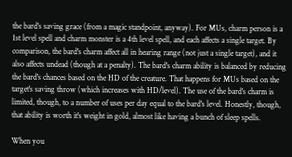the bard's saving grace (from a magic standpoint, anyway). For MUs, charm person is a 1st level spell and charm monster is a 4th level spell, and each affects a single target. By comparison, the bard's charm affect all in hearing range (not just a single target), and it also affects undead (though at a penalty). The bard's charm ability is balanced by reducing the bard's chances based on the HD of the creature. That happens for MUs based on the target's saving throw (which increases with HD/level). The use of the bard's charm is limited, though, to a number of uses per day equal to the bard's level. Honestly, though, that ability is worth it's weight in gold, almost like having a bunch of sleep spells.

When you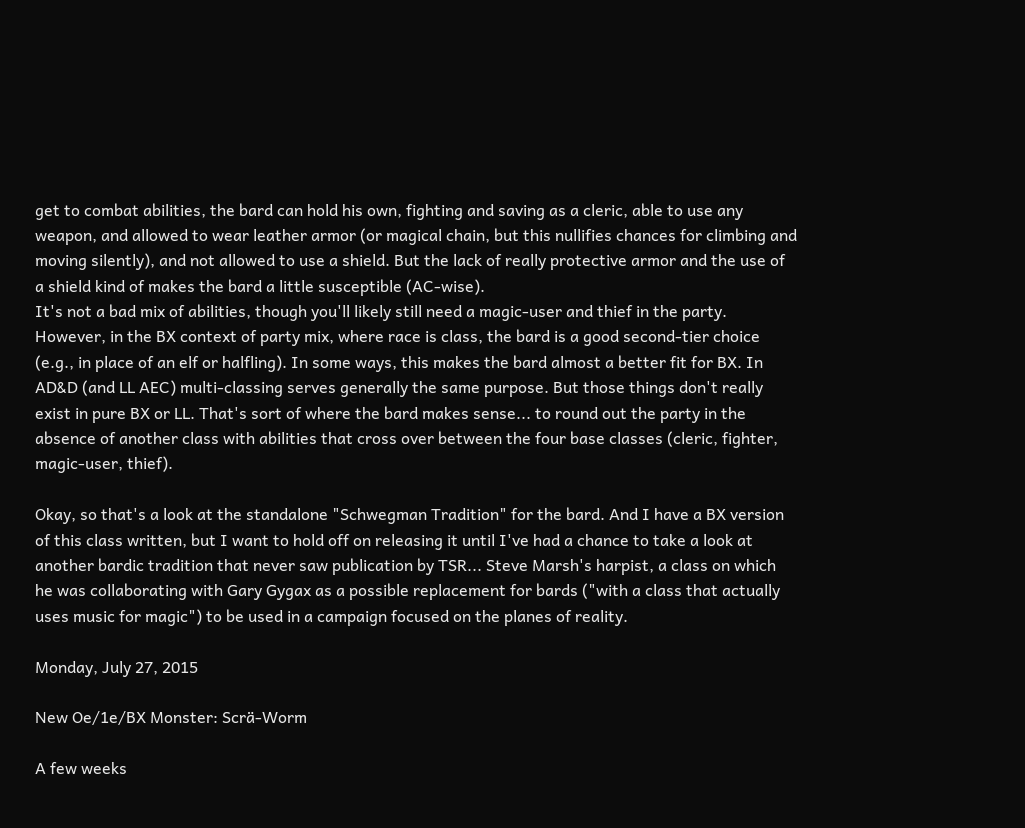get to combat abilities, the bard can hold his own, fighting and saving as a cleric, able to use any weapon, and allowed to wear leather armor (or magical chain, but this nullifies chances for climbing and moving silently), and not allowed to use a shield. But the lack of really protective armor and the use of a shield kind of makes the bard a little susceptible (AC-wise).
It's not a bad mix of abilities, though you'll likely still need a magic-user and thief in the party. However, in the BX context of party mix, where race is class, the bard is a good second-tier choice (e.g., in place of an elf or halfling). In some ways, this makes the bard almost a better fit for BX. In AD&D (and LL AEC) multi-classing serves generally the same purpose. But those things don't really exist in pure BX or LL. That's sort of where the bard makes sense... to round out the party in the absence of another class with abilities that cross over between the four base classes (cleric, fighter, magic-user, thief).

Okay, so that's a look at the standalone "Schwegman Tradition" for the bard. And I have a BX version of this class written, but I want to hold off on releasing it until I've had a chance to take a look at another bardic tradition that never saw publication by TSR... Steve Marsh's harpist, a class on which he was collaborating with Gary Gygax as a possible replacement for bards ("with a class that actually uses music for magic") to be used in a campaign focused on the planes of reality.

Monday, July 27, 2015

New Oe/1e/BX Monster: Scrä-Worm

A few weeks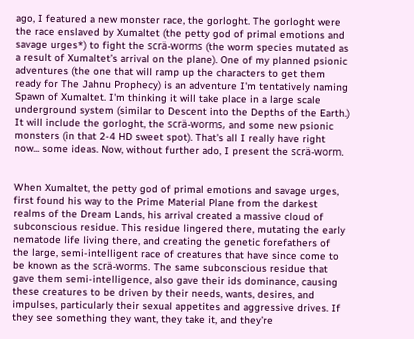ago, I featured a new monster race, the gorloght. The gorloght were the race enslaved by Xumaltet (the petty god of primal emotions and savage urges*) to fight the scrä-worms (the worm species mutated as a result of Xumaltet’s arrival on the plane). One of my planned psionic adventures (the one that will ramp up the characters to get them ready for The Jahnu Prophecy) is an adventure I'm tentatively naming Spawn of Xumaltet. I'm thinking it will take place in a large scale underground system (similar to Descent into the Depths of the Earth.) It will include the gorloght, the scrä-worms, and some new psionic monsters (in that 2-4 HD sweet spot). That's all I really have right now... some ideas. Now, without further ado, I present the scrä-worm.


When Xumaltet, the petty god of primal emotions and savage urges, first found his way to the Prime Material Plane from the darkest realms of the Dream Lands, his arrival created a massive cloud of subconscious residue. This residue lingered there, mutating the early nematode life living there, and creating the genetic forefathers of the large, semi-intelligent race of creatures that have since come to be known as the scrä-worms. The same subconscious residue that gave them semi-intelligence, also gave their ids dominance, causing these creatures to be driven by their needs, wants, desires, and impulses, particularly their sexual appetites and aggressive drives. If they see something they want, they take it, and they’re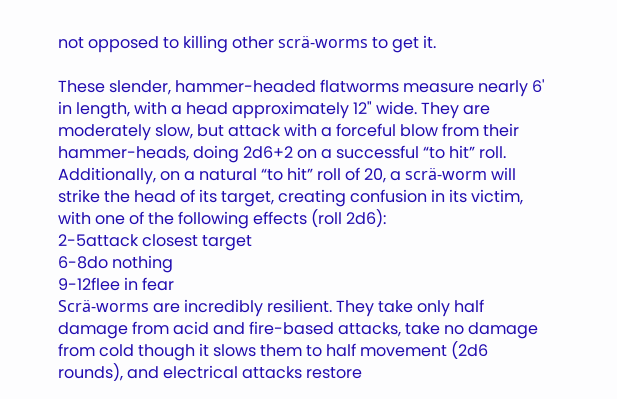not opposed to killing other scrä-worms to get it.

These slender, hammer-headed flatworms measure nearly 6' in length, with a head approximately 12" wide. They are moderately slow, but attack with a forceful blow from their hammer-heads, doing 2d6+2 on a successful “to hit” roll. Additionally, on a natural “to hit” roll of 20, a scrä-worm will strike the head of its target, creating confusion in its victim, with one of the following effects (roll 2d6):
2-5attack closest target
6-8do nothing
9-12flee in fear
Scrä-worms are incredibly resilient. They take only half damage from acid and fire-based attacks, take no damage from cold though it slows them to half movement (2d6 rounds), and electrical attacks restore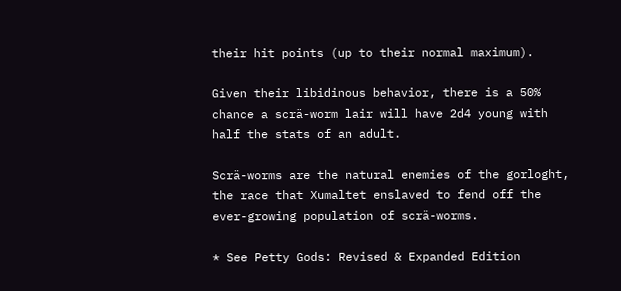their hit points (up to their normal maximum).

Given their libidinous behavior, there is a 50% chance a scrä-worm lair will have 2d4 young with half the stats of an adult.

Scrä-worms are the natural enemies of the gorloght, the race that Xumaltet enslaved to fend off the ever-growing population of scrä-worms.

* See Petty Gods: Revised & Expanded Edition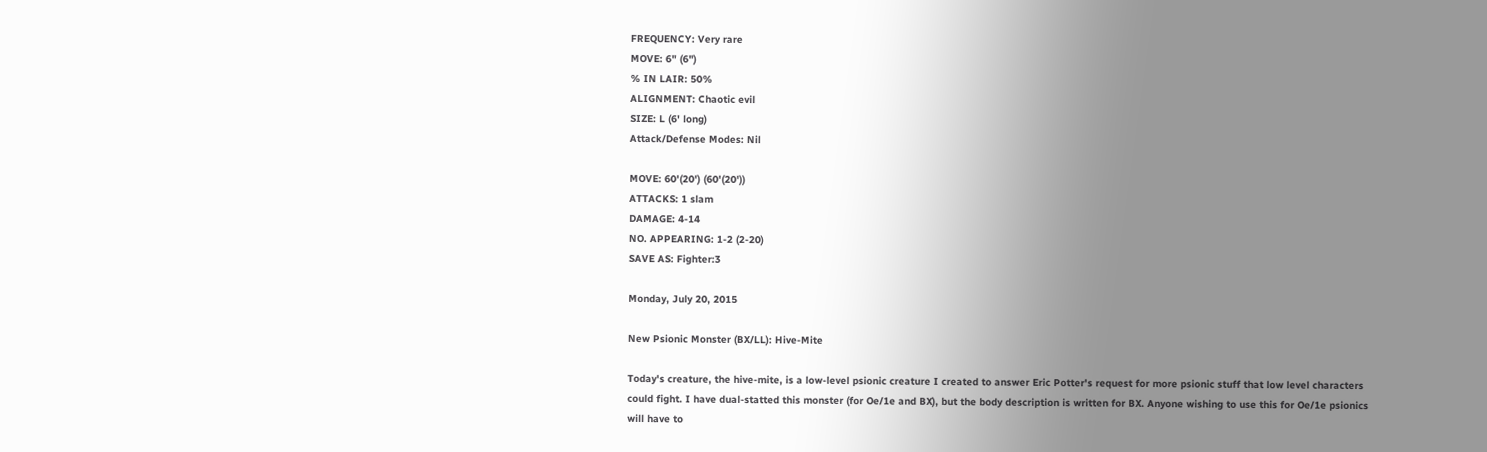FREQUENCY: Very rare
MOVE: 6" (6")
% IN LAIR: 50%
ALIGNMENT: Chaotic evil
SIZE: L (6' long)
Attack/Defense Modes: Nil

MOVE: 60'(20') (60'(20'))
ATTACKS: 1 slam
DAMAGE: 4-14
NO. APPEARING: 1-2 (2-20)
SAVE AS: Fighter:3

Monday, July 20, 2015

New Psionic Monster (BX/LL): Hive-Mite

Today's creature, the hive-mite, is a low-level psionic creature I created to answer Eric Potter's request for more psionic stuff that low level characters could fight. I have dual-statted this monster (for Oe/1e and BX), but the body description is written for BX. Anyone wishing to use this for Oe/1e psionics will have to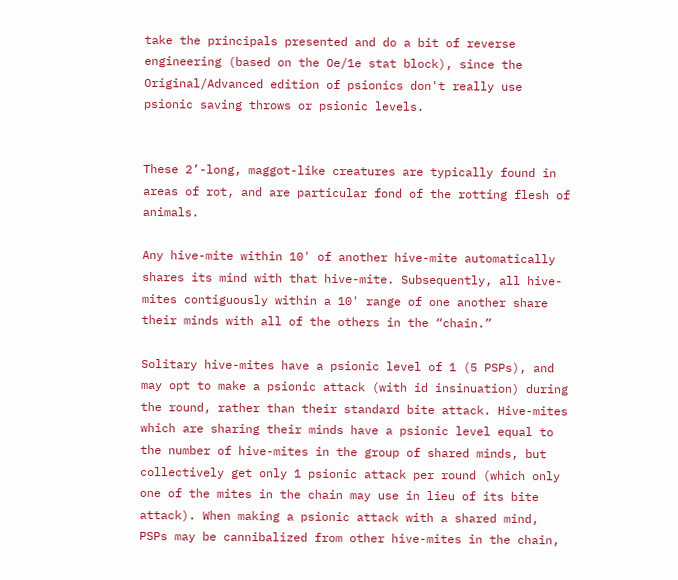take the principals presented and do a bit of reverse engineering (based on the Oe/1e stat block), since the Original/Advanced edition of psionics don't really use psionic saving throws or psionic levels.


These 2’-long, maggot-like creatures are typically found in areas of rot, and are particular fond of the rotting flesh of animals.

Any hive-mite within 10' of another hive-mite automatically shares its mind with that hive-mite. Subsequently, all hive-mites contiguously within a 10' range of one another share their minds with all of the others in the “chain.”

Solitary hive-mites have a psionic level of 1 (5 PSPs), and may opt to make a psionic attack (with id insinuation) during the round, rather than their standard bite attack. Hive-mites which are sharing their minds have a psionic level equal to the number of hive-mites in the group of shared minds, but collectively get only 1 psionic attack per round (which only one of the mites in the chain may use in lieu of its bite attack). When making a psionic attack with a shared mind, PSPs may be cannibalized from other hive-mites in the chain,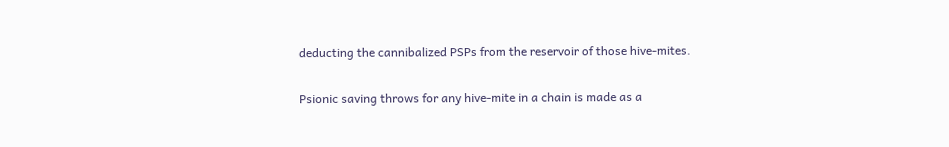deducting the cannibalized PSPs from the reservoir of those hive-mites.

Psionic saving throws for any hive-mite in a chain is made as a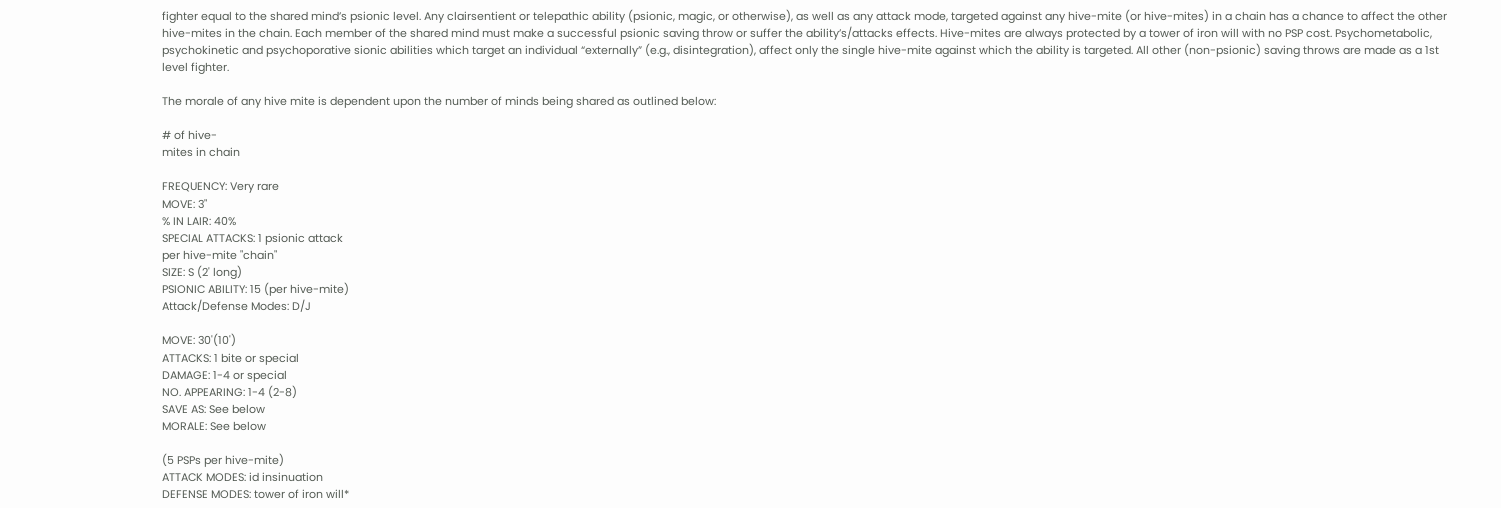fighter equal to the shared mind’s psionic level. Any clairsentient or telepathic ability (psionic, magic, or otherwise), as well as any attack mode, targeted against any hive-mite (or hive-mites) in a chain has a chance to affect the other hive-mites in the chain. Each member of the shared mind must make a successful psionic saving throw or suffer the ability’s/attacks effects. Hive-mites are always protected by a tower of iron will with no PSP cost. Psychometabolic, psychokinetic and psychoporative sionic abilities which target an individual “externally” (e.g., disintegration), affect only the single hive-mite against which the ability is targeted. All other (non-psionic) saving throws are made as a 1st level fighter.

The morale of any hive mite is dependent upon the number of minds being shared as outlined below:

# of hive-
mites in chain

FREQUENCY: Very rare
MOVE: 3"
% IN LAIR: 40%
SPECIAL ATTACKS: 1 psionic attack
per hive-mite "chain"
SIZE: S (2' long)
PSIONIC ABILITY: 15 (per hive-mite)
Attack/Defense Modes: D/J

MOVE: 30'(10')
ATTACKS: 1 bite or special
DAMAGE: 1-4 or special
NO. APPEARING: 1-4 (2-8)
SAVE AS: See below
MORALE: See below

(5 PSPs per hive-mite)
ATTACK MODES: id insinuation
DEFENSE MODES: tower of iron will*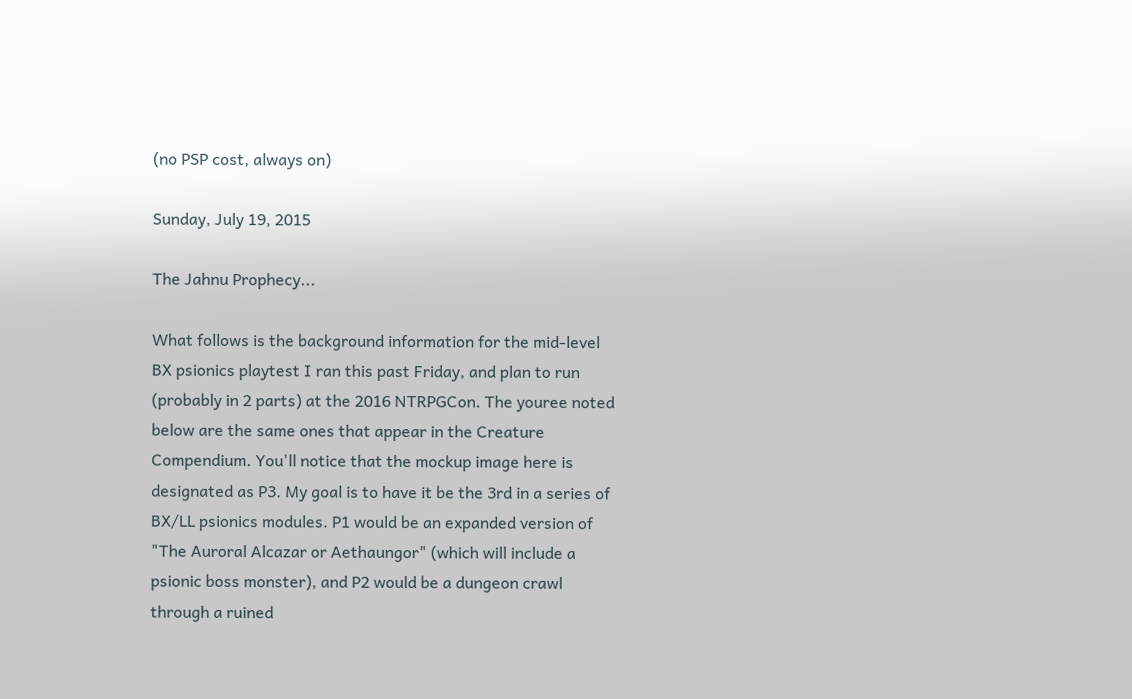(no PSP cost, always on)

Sunday, July 19, 2015

The Jahnu Prophecy...

What follows is the background information for the mid-level BX psionics playtest I ran this past Friday, and plan to run (probably in 2 parts) at the 2016 NTRPGCon. The youree noted below are the same ones that appear in the Creature Compendium. You'll notice that the mockup image here is designated as P3. My goal is to have it be the 3rd in a series of BX/LL psionics modules. P1 would be an expanded version of "The Auroral Alcazar or Aethaungor" (which will include a psionic boss monster), and P2 would be a dungeon crawl through a ruined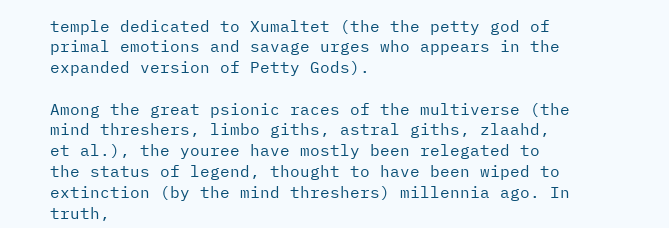temple dedicated to Xumaltet (the the petty god of primal emotions and savage urges who appears in the expanded version of Petty Gods).

Among the great psionic races of the multiverse (the mind threshers, limbo giths, astral giths, zlaahd, et al.), the youree have mostly been relegated to the status of legend, thought to have been wiped to extinction (by the mind threshers) millennia ago. In truth,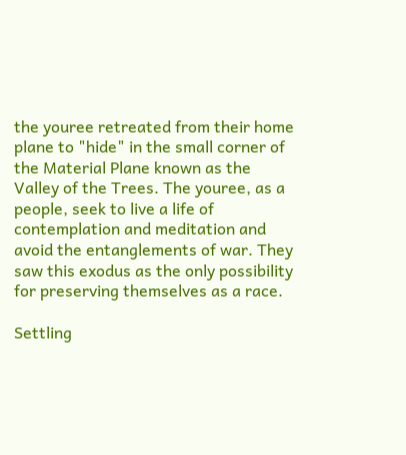the youree retreated from their home plane to "hide" in the small corner of the Material Plane known as the Valley of the Trees. The youree, as a people, seek to live a life of contemplation and meditation and avoid the entanglements of war. They saw this exodus as the only possibility for preserving themselves as a race.

Settling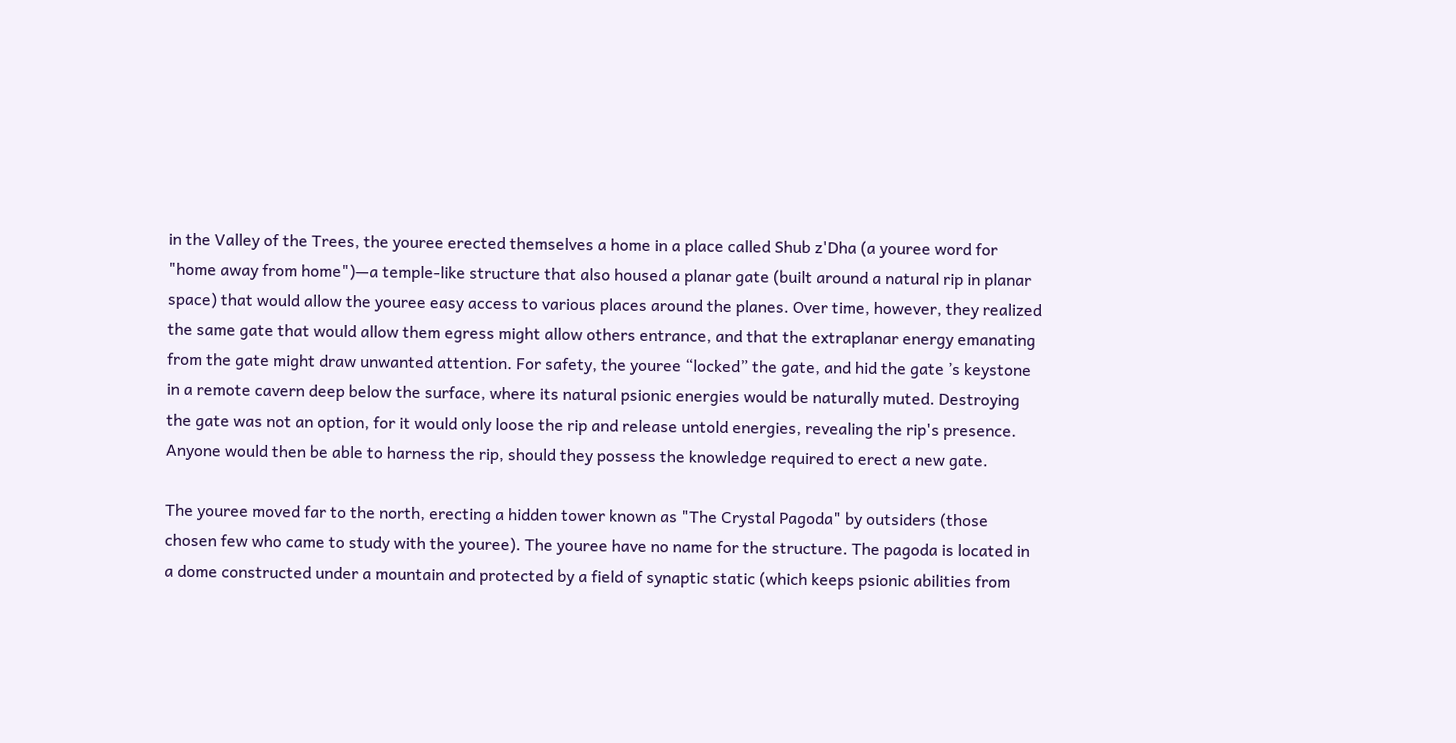in the Valley of the Trees, the youree erected themselves a home in a place called Shub z'Dha (a youree word for "home away from home")—a temple-like structure that also housed a planar gate (built around a natural rip in planar space) that would allow the youree easy access to various places around the planes. Over time, however, they realized the same gate that would allow them egress might allow others entrance, and that the extraplanar energy emanating from the gate might draw unwanted attention. For safety, the youree “locked” the gate, and hid the gate ’s keystone in a remote cavern deep below the surface, where its natural psionic energies would be naturally muted. Destroying the gate was not an option, for it would only loose the rip and release untold energies, revealing the rip's presence. Anyone would then be able to harness the rip, should they possess the knowledge required to erect a new gate.

The youree moved far to the north, erecting a hidden tower known as "The Crystal Pagoda" by outsiders (those chosen few who came to study with the youree). The youree have no name for the structure. The pagoda is located in a dome constructed under a mountain and protected by a field of synaptic static (which keeps psionic abilities from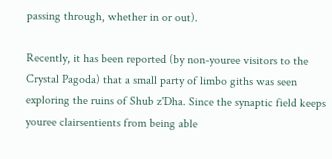passing through, whether in or out).

Recently, it has been reported (by non-youree visitors to the Crystal Pagoda) that a small party of limbo giths was seen exploring the ruins of Shub z'Dha. Since the synaptic field keeps youree clairsentients from being able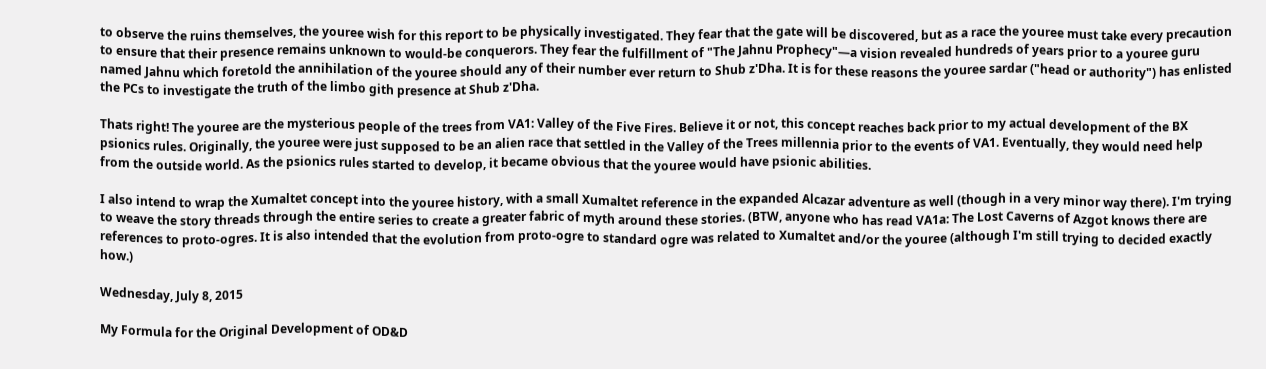to observe the ruins themselves, the youree wish for this report to be physically investigated. They fear that the gate will be discovered, but as a race the youree must take every precaution to ensure that their presence remains unknown to would-be conquerors. They fear the fulfillment of "The Jahnu Prophecy"—a vision revealed hundreds of years prior to a youree guru named Jahnu which foretold the annihilation of the youree should any of their number ever return to Shub z'Dha. It is for these reasons the youree sardar ("head or authority") has enlisted the PCs to investigate the truth of the limbo gith presence at Shub z'Dha.

Thats right! The youree are the mysterious people of the trees from VA1: Valley of the Five Fires. Believe it or not, this concept reaches back prior to my actual development of the BX psionics rules. Originally, the youree were just supposed to be an alien race that settled in the Valley of the Trees millennia prior to the events of VA1. Eventually, they would need help from the outside world. As the psionics rules started to develop, it became obvious that the youree would have psionic abilities.

I also intend to wrap the Xumaltet concept into the youree history, with a small Xumaltet reference in the expanded Alcazar adventure as well (though in a very minor way there). I'm trying to weave the story threads through the entire series to create a greater fabric of myth around these stories. (BTW, anyone who has read VA1a: The Lost Caverns of Azgot knows there are references to proto-ogres. It is also intended that the evolution from proto-ogre to standard ogre was related to Xumaltet and/or the youree (although I'm still trying to decided exactly how.)

Wednesday, July 8, 2015

My Formula for the Original Development of OD&D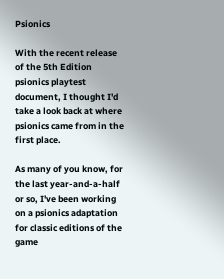Psionics

With the recent release of the 5th Edition psionics playtest document, I thought I'd take a look back at where psionics came from in the first place.

As many of you know, for the last year-and-a-half or so, I've been working on a psionics adaptation for classic editions of the game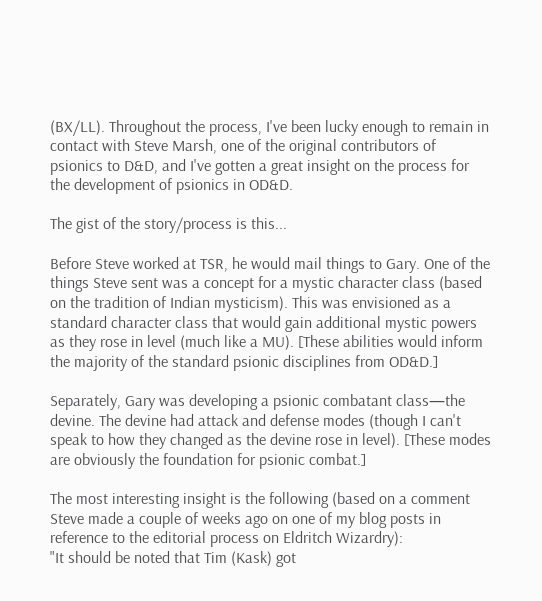(BX/LL). Throughout the process, I've been lucky enough to remain in contact with Steve Marsh, one of the original contributors of psionics to D&D, and I've gotten a great insight on the process for the development of psionics in OD&D.

The gist of the story/process is this...

Before Steve worked at TSR, he would mail things to Gary. One of the things Steve sent was a concept for a mystic character class (based on the tradition of Indian mysticism). This was envisioned as a standard character class that would gain additional mystic powers as they rose in level (much like a MU). [These abilities would inform the majority of the standard psionic disciplines from OD&D.]

Separately, Gary was developing a psionic combatant class—the devine. The devine had attack and defense modes (though I can't speak to how they changed as the devine rose in level). [These modes are obviously the foundation for psionic combat.]

The most interesting insight is the following (based on a comment Steve made a couple of weeks ago on one of my blog posts in reference to the editorial process on Eldritch Wizardry):
"It should be noted that Tim (Kask) got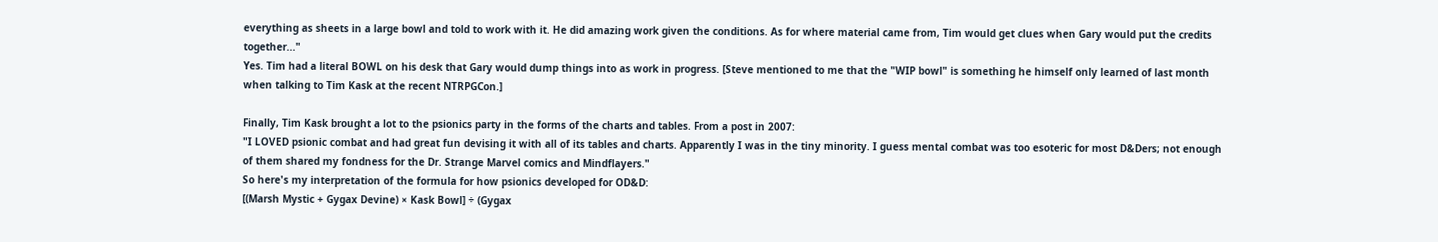everything as sheets in a large bowl and told to work with it. He did amazing work given the conditions. As for where material came from, Tim would get clues when Gary would put the credits together..."
Yes. Tim had a literal BOWL on his desk that Gary would dump things into as work in progress. [Steve mentioned to me that the "WIP bowl" is something he himself only learned of last month when talking to Tim Kask at the recent NTRPGCon.]

Finally, Tim Kask brought a lot to the psionics party in the forms of the charts and tables. From a post in 2007:
"I LOVED psionic combat and had great fun devising it with all of its tables and charts. Apparently I was in the tiny minority. I guess mental combat was too esoteric for most D&Ders; not enough of them shared my fondness for the Dr. Strange Marvel comics and Mindflayers."
So here's my interpretation of the formula for how psionics developed for OD&D:
[(Marsh Mystic + Gygax Devine) × Kask Bowl] ÷ (Gygax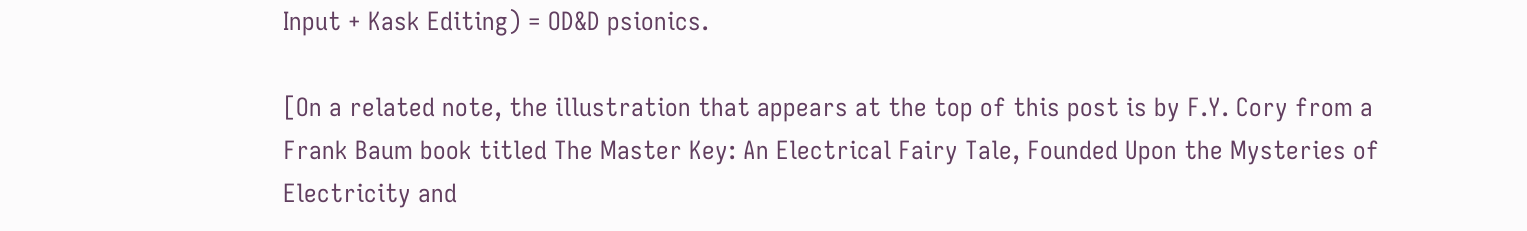Input + Kask Editing) = OD&D psionics.

[On a related note, the illustration that appears at the top of this post is by F.Y. Cory from a Frank Baum book titled The Master Key: An Electrical Fairy Tale, Founded Upon the Mysteries of Electricity and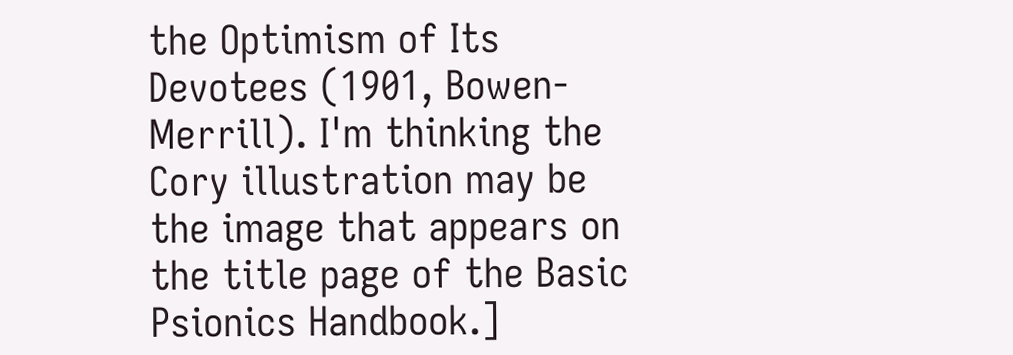the Optimism of Its Devotees (1901, Bowen-Merrill). I'm thinking the Cory illustration may be the image that appears on the title page of the Basic Psionics Handbook.]